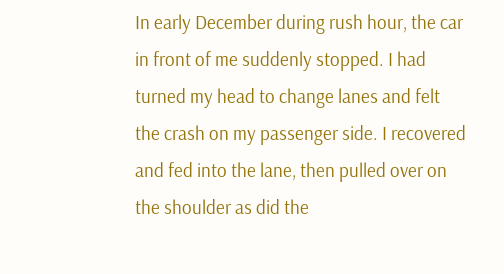In early December during rush hour, the car in front of me suddenly stopped. I had turned my head to change lanes and felt the crash on my passenger side. I recovered and fed into the lane, then pulled over on the shoulder as did the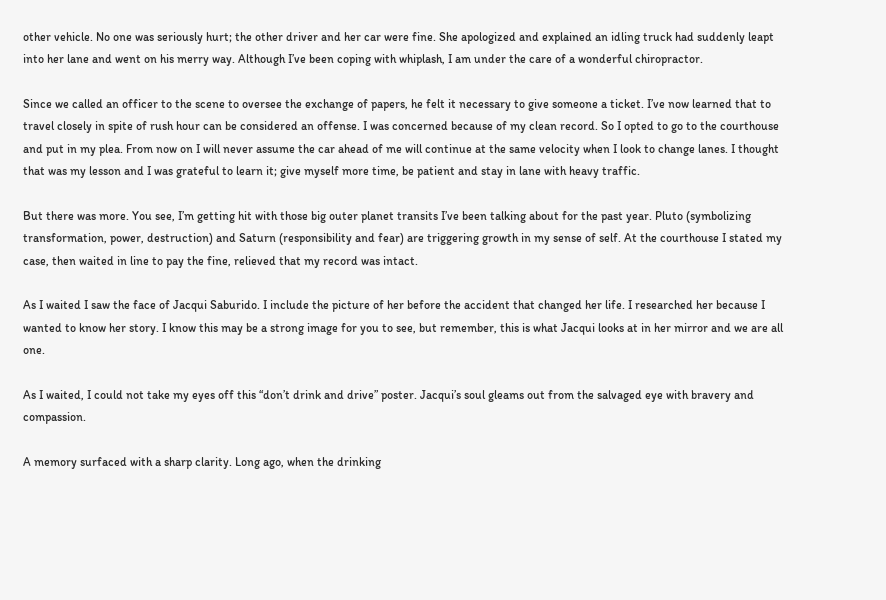other vehicle. No one was seriously hurt; the other driver and her car were fine. She apologized and explained an idling truck had suddenly leapt into her lane and went on his merry way. Although I’ve been coping with whiplash, I am under the care of a wonderful chiropractor.

Since we called an officer to the scene to oversee the exchange of papers, he felt it necessary to give someone a ticket. I’ve now learned that to travel closely in spite of rush hour can be considered an offense. I was concerned because of my clean record. So I opted to go to the courthouse and put in my plea. From now on I will never assume the car ahead of me will continue at the same velocity when I look to change lanes. I thought that was my lesson and I was grateful to learn it; give myself more time, be patient and stay in lane with heavy traffic.

But there was more. You see, I’m getting hit with those big outer planet transits I’ve been talking about for the past year. Pluto (symbolizing transformation, power, destruction) and Saturn (responsibility and fear) are triggering growth in my sense of self. At the courthouse I stated my case, then waited in line to pay the fine, relieved that my record was intact.

As I waited I saw the face of Jacqui Saburido. I include the picture of her before the accident that changed her life. I researched her because I wanted to know her story. I know this may be a strong image for you to see, but remember, this is what Jacqui looks at in her mirror and we are all one.

As I waited, I could not take my eyes off this “don’t drink and drive” poster. Jacqui’s soul gleams out from the salvaged eye with bravery and compassion.

A memory surfaced with a sharp clarity. Long ago, when the drinking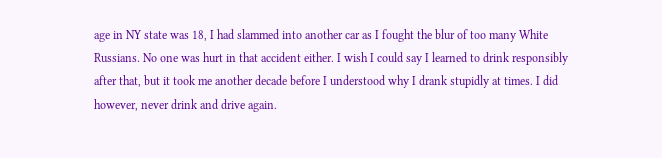age in NY state was 18, I had slammed into another car as I fought the blur of too many White Russians. No one was hurt in that accident either. I wish I could say I learned to drink responsibly after that, but it took me another decade before I understood why I drank stupidly at times. I did however, never drink and drive again.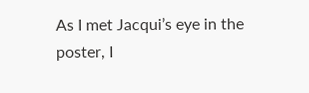As I met Jacqui’s eye in the poster, I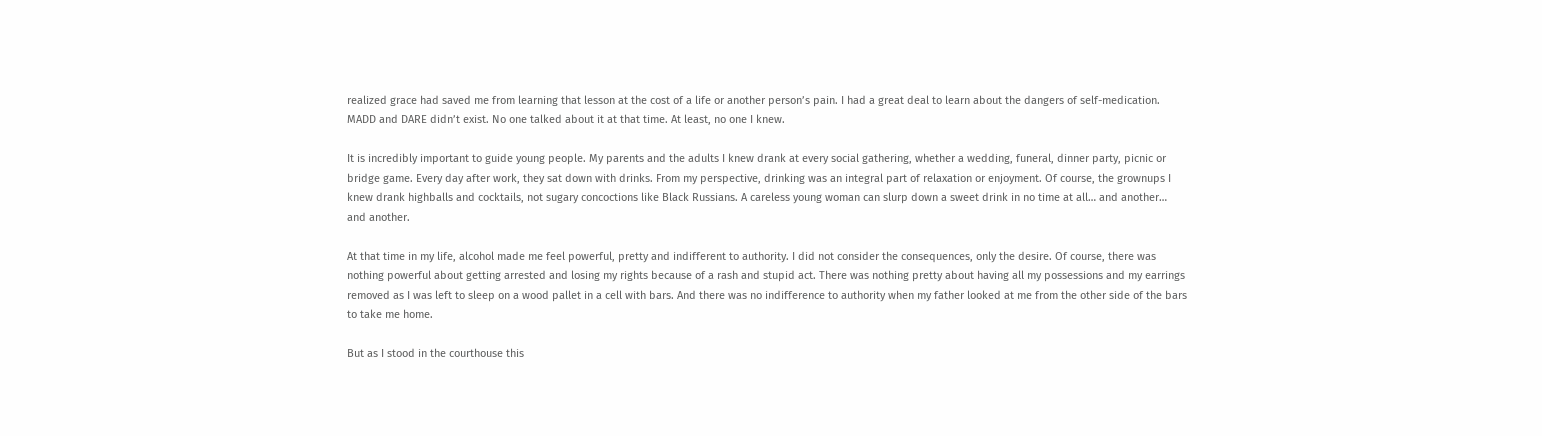realized grace had saved me from learning that lesson at the cost of a life or another person’s pain. I had a great deal to learn about the dangers of self-medication. MADD and DARE didn’t exist. No one talked about it at that time. At least, no one I knew.

It is incredibly important to guide young people. My parents and the adults I knew drank at every social gathering, whether a wedding, funeral, dinner party, picnic or bridge game. Every day after work, they sat down with drinks. From my perspective, drinking was an integral part of relaxation or enjoyment. Of course, the grownups I knew drank highballs and cocktails, not sugary concoctions like Black Russians. A careless young woman can slurp down a sweet drink in no time at all… and another… and another.

At that time in my life, alcohol made me feel powerful, pretty and indifferent to authority. I did not consider the consequences, only the desire. Of course, there was nothing powerful about getting arrested and losing my rights because of a rash and stupid act. There was nothing pretty about having all my possessions and my earrings removed as I was left to sleep on a wood pallet in a cell with bars. And there was no indifference to authority when my father looked at me from the other side of the bars to take me home.

But as I stood in the courthouse this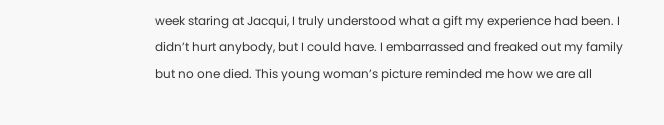week staring at Jacqui, I truly understood what a gift my experience had been. I didn’t hurt anybody, but I could have. I embarrassed and freaked out my family but no one died. This young woman’s picture reminded me how we are all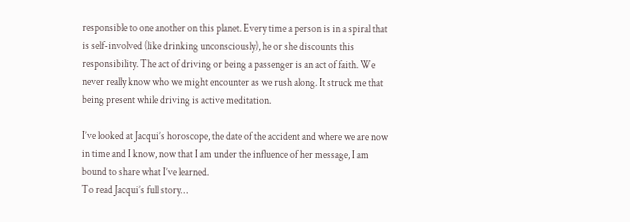responsible to one another on this planet. Every time a person is in a spiral that is self-involved (like drinking unconsciously), he or she discounts this responsibility. The act of driving or being a passenger is an act of faith. We never really know who we might encounter as we rush along. It struck me that being present while driving is active meditation.

I’ve looked at Jacqui’s horoscope, the date of the accident and where we are now in time and I know, now that I am under the influence of her message, I am bound to share what I’ve learned.
To read Jacqui’s full story…